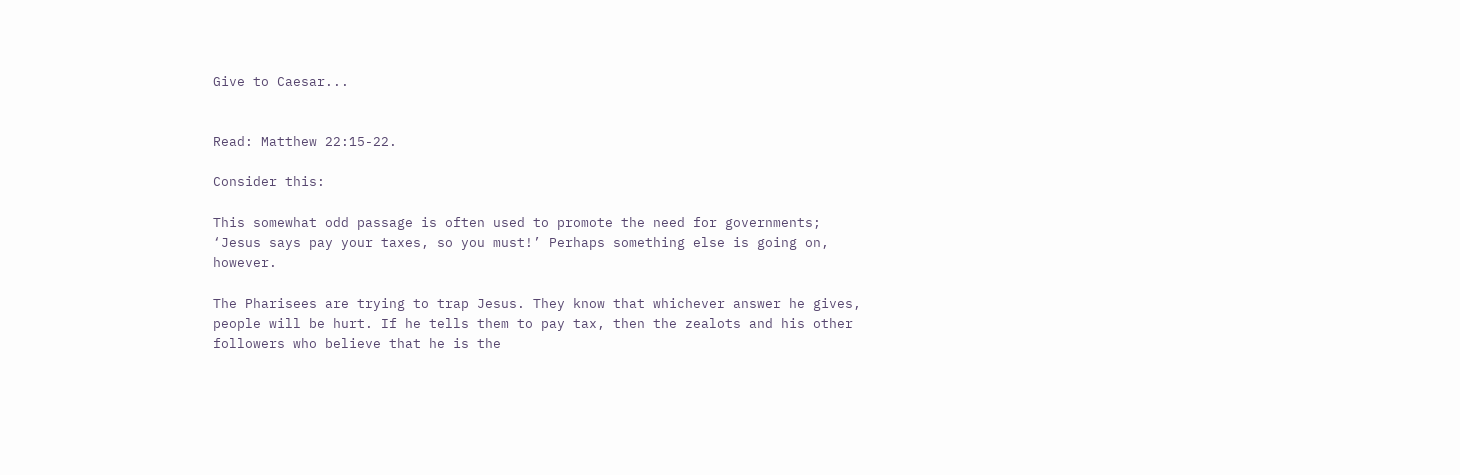Give to Caesar...


Read: Matthew 22:15-22.

Consider this:

This somewhat odd passage is often used to promote the need for governments; ‘Jesus says pay your taxes, so you must!’ Perhaps something else is going on, however.

The Pharisees are trying to trap Jesus. They know that whichever answer he gives, people will be hurt. If he tells them to pay tax, then the zealots and his other followers who believe that he is the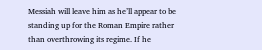Messiah will leave him as he’ll appear to be standing up for the Roman Empire rather than overthrowing its regime. If he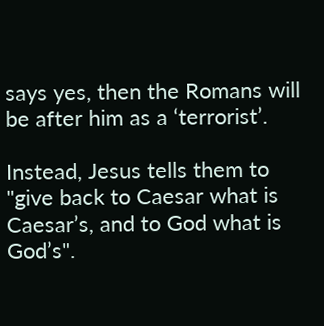says yes, then the Romans will be after him as a ‘terrorist’.

Instead, Jesus tells them to "give back to Caesar what is Caesar’s, and to God what is God’s".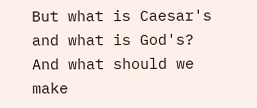But what is Caesar's and what is God's? And what should we make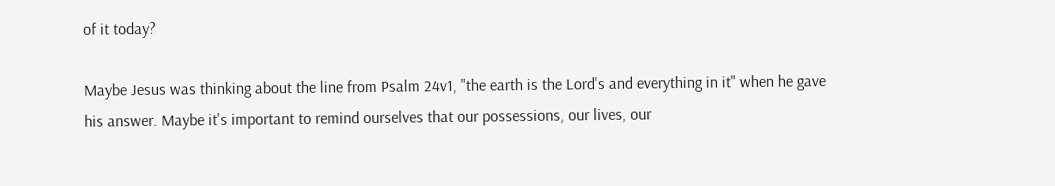of it today?

Maybe Jesus was thinking about the line from Psalm 24v1, "the earth is the Lord's and everything in it" when he gave his answer. Maybe it's important to remind ourselves that our possessions, our lives, our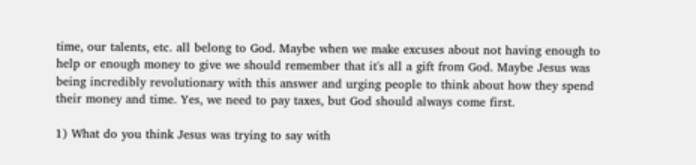time, our talents, etc. all belong to God. Maybe when we make excuses about not having enough to help or enough money to give we should remember that it's all a gift from God. Maybe Jesus was being incredibly revolutionary with this answer and urging people to think about how they spend their money and time. Yes, we need to pay taxes, but God should always come first.

1) What do you think Jesus was trying to say with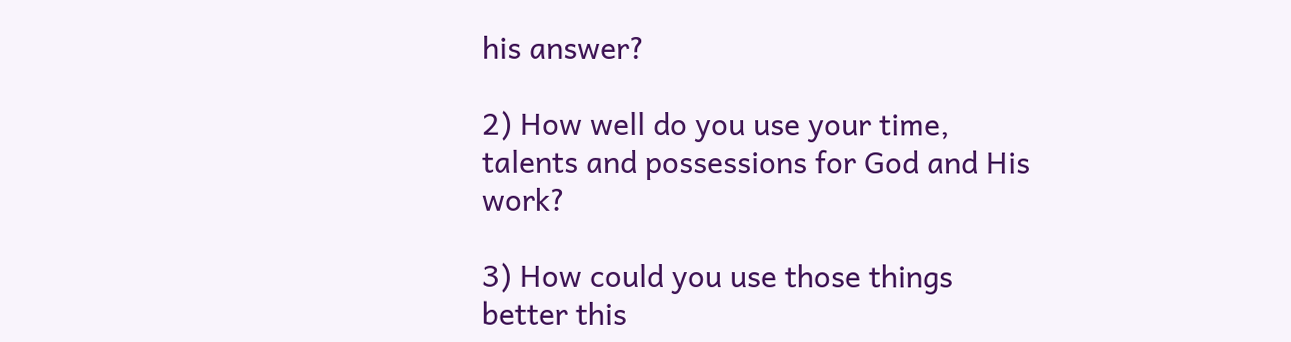his answer?

2) How well do you use your time, talents and possessions for God and His work?

3) How could you use those things better this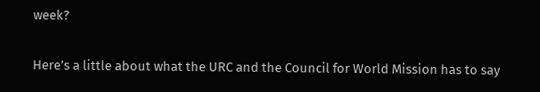week?

Here’s a little about what the URC and the Council for World Mission has to say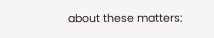about these matters: